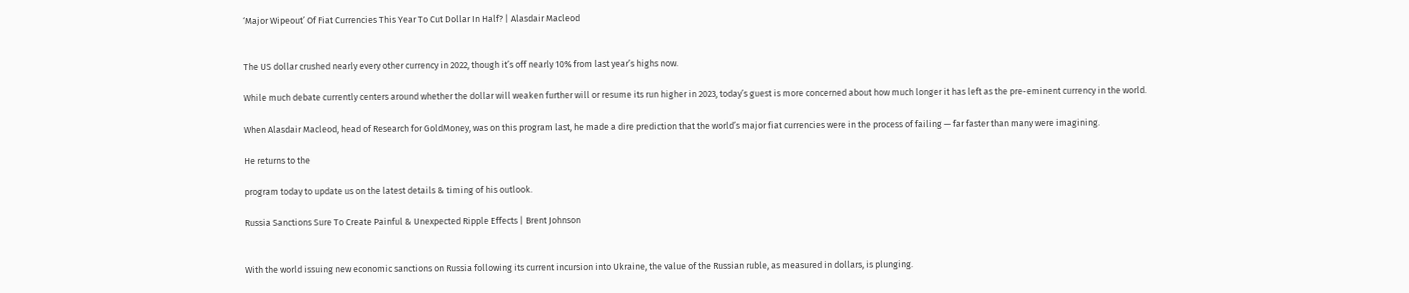‘Major Wipeout’ Of Fiat Currencies This Year To Cut Dollar In Half? | Alasdair Macleod


The US dollar crushed nearly every other currency in 2022, though it’s off nearly 10% from last year’s highs now.

While much debate currently centers around whether the dollar will weaken further will or resume its run higher in 2023, today’s guest is more concerned about how much longer it has left as the pre-eminent currency in the world.

When Alasdair Macleod, head of Research for GoldMoney, was on this program last, he made a dire prediction that the world’s major fiat currencies were in the process of failing — far faster than many were imagining.

He returns to the

program today to update us on the latest details & timing of his outlook.

Russia Sanctions Sure To Create Painful & Unexpected Ripple Effects | Brent Johnson


With the world issuing new economic sanctions on Russia following its current incursion into Ukraine, the value of the Russian ruble, as measured in dollars, is plunging.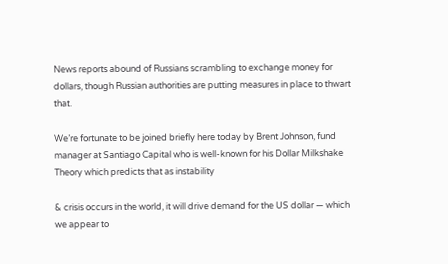News reports abound of Russians scrambling to exchange money for dollars, though Russian authorities are putting measures in place to thwart that.

We’re fortunate to be joined briefly here today by Brent Johnson, fund manager at Santiago Capital who is well-known for his Dollar Milkshake Theory which predicts that as instability

& crisis occurs in the world, it will drive demand for the US dollar — which we appear to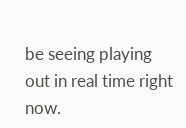be seeing playing out in real time right now.